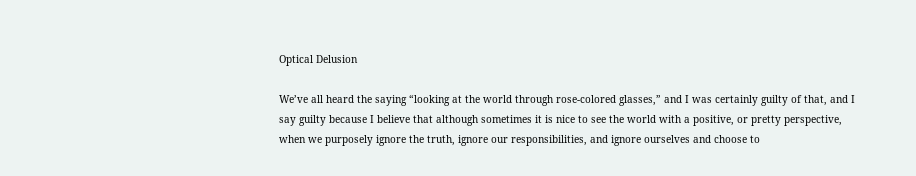Optical Delusion

We’ve all heard the saying “looking at the world through rose-colored glasses,” and I was certainly guilty of that, and I say guilty because I believe that although sometimes it is nice to see the world with a positive, or pretty perspective, when we purposely ignore the truth, ignore our responsibilities, and ignore ourselves and choose to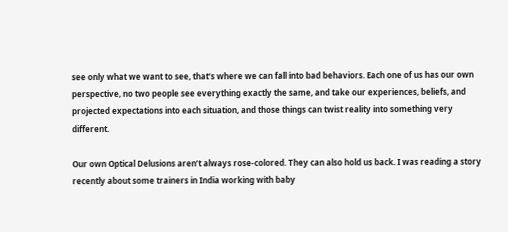see only what we want to see, that’s where we can fall into bad behaviors. Each one of us has our own perspective, no two people see everything exactly the same, and take our experiences, beliefs, and projected expectations into each situation, and those things can twist reality into something very different.

Our own Optical Delusions aren’t always rose-colored. They can also hold us back. I was reading a story recently about some trainers in India working with baby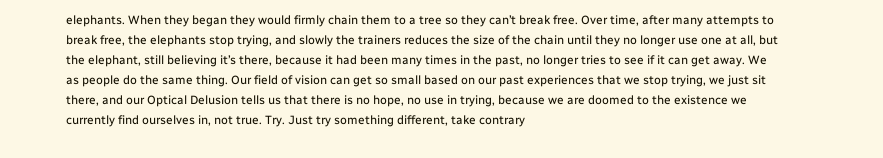elephants. When they began they would firmly chain them to a tree so they can’t break free. Over time, after many attempts to break free, the elephants stop trying, and slowly the trainers reduces the size of the chain until they no longer use one at all, but the elephant, still believing it’s there, because it had been many times in the past, no longer tries to see if it can get away. We as people do the same thing. Our field of vision can get so small based on our past experiences that we stop trying, we just sit there, and our Optical Delusion tells us that there is no hope, no use in trying, because we are doomed to the existence we currently find ourselves in, not true. Try. Just try something different, take contrary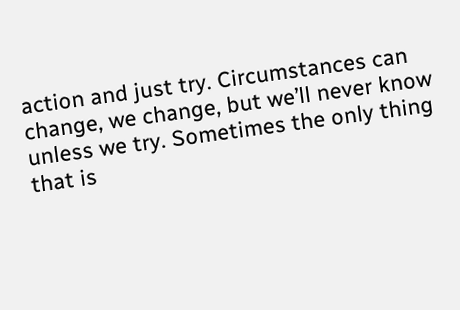action and just try. Circumstances can change, we change, but we’ll never know unless we try. Sometimes the only thing that is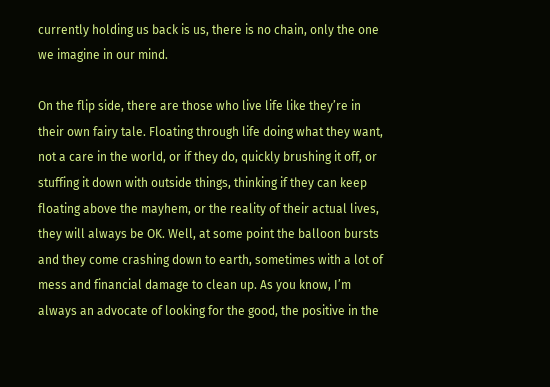currently holding us back is us, there is no chain, only the one we imagine in our mind.

On the flip side, there are those who live life like they’re in their own fairy tale. Floating through life doing what they want, not a care in the world, or if they do, quickly brushing it off, or stuffing it down with outside things, thinking if they can keep floating above the mayhem, or the reality of their actual lives, they will always be OK. Well, at some point the balloon bursts and they come crashing down to earth, sometimes with a lot of mess and financial damage to clean up. As you know, I’m always an advocate of looking for the good, the positive in the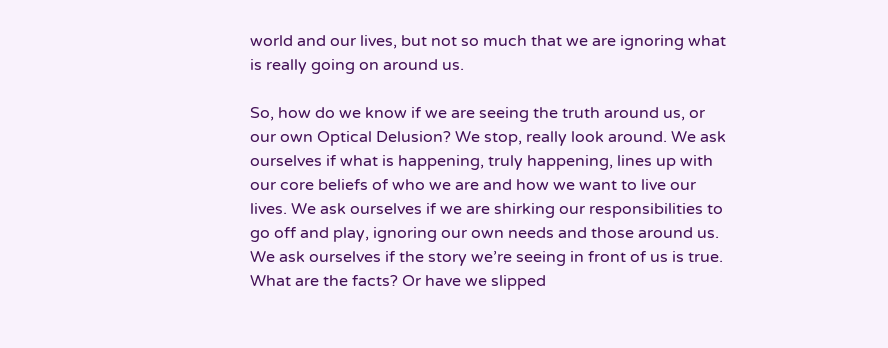world and our lives, but not so much that we are ignoring what is really going on around us.

So, how do we know if we are seeing the truth around us, or our own Optical Delusion? We stop, really look around. We ask ourselves if what is happening, truly happening, lines up with our core beliefs of who we are and how we want to live our lives. We ask ourselves if we are shirking our responsibilities to go off and play, ignoring our own needs and those around us. We ask ourselves if the story we’re seeing in front of us is true. What are the facts? Or have we slipped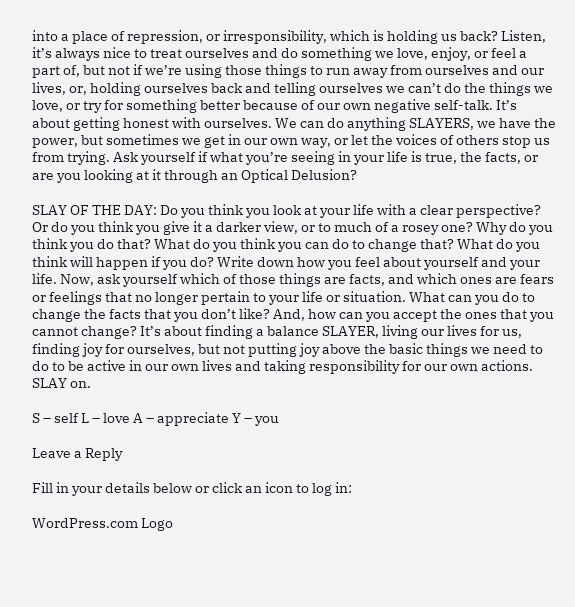into a place of repression, or irresponsibility, which is holding us back? Listen, it’s always nice to treat ourselves and do something we love, enjoy, or feel a part of, but not if we’re using those things to run away from ourselves and our lives, or, holding ourselves back and telling ourselves we can’t do the things we love, or try for something better because of our own negative self-talk. It’s about getting honest with ourselves. We can do anything SLAYERS, we have the power, but sometimes we get in our own way, or let the voices of others stop us from trying. Ask yourself if what you’re seeing in your life is true, the facts, or are you looking at it through an Optical Delusion?

SLAY OF THE DAY: Do you think you look at your life with a clear perspective? Or do you think you give it a darker view, or to much of a rosey one? Why do you think you do that? What do you think you can do to change that? What do you think will happen if you do? Write down how you feel about yourself and your life. Now, ask yourself which of those things are facts, and which ones are fears or feelings that no longer pertain to your life or situation. What can you do to change the facts that you don’t like? And, how can you accept the ones that you cannot change? It’s about finding a balance SLAYER, living our lives for us, finding joy for ourselves, but not putting joy above the basic things we need to do to be active in our own lives and taking responsibility for our own actions. SLAY on.

S – self L – love A – appreciate Y – you

Leave a Reply

Fill in your details below or click an icon to log in:

WordPress.com Logo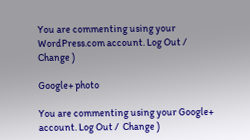You are commenting using your WordPress.com account. Log Out /  Change )

Google+ photo

You are commenting using your Google+ account. Log Out /  Change )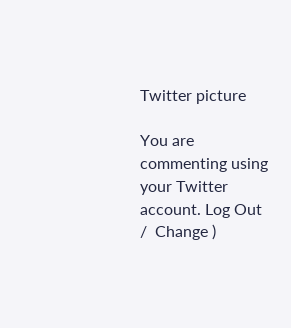Twitter picture

You are commenting using your Twitter account. Log Out /  Change )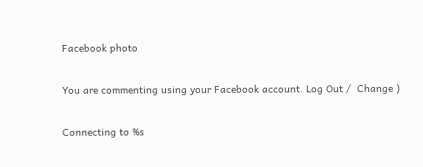Facebook photo

You are commenting using your Facebook account. Log Out /  Change )

Connecting to %s